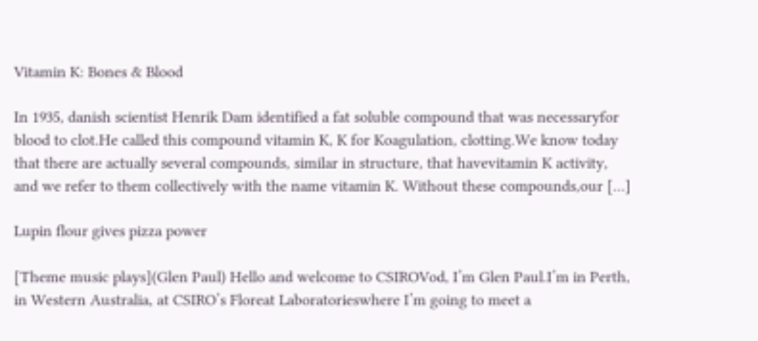Vitamin K: Bones & Blood

In 1935, danish scientist Henrik Dam identified a fat soluble compound that was necessaryfor blood to clot.He called this compound vitamin K, K for Koagulation, clotting.We know today that there are actually several compounds, similar in structure, that havevitamin K activity, and we refer to them collectively with the name vitamin K. Without these compounds,our […]

Lupin flour gives pizza power

[Theme music plays](Glen Paul) Hello and welcome to CSIROVod, I’m Glen Paul.I’m in Perth, in Western Australia, at CSIRO’s Floreat Laboratorieswhere I’m going to meet a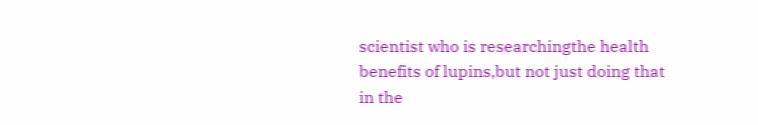scientist who is researchingthe health benefits of lupins,but not just doing that in the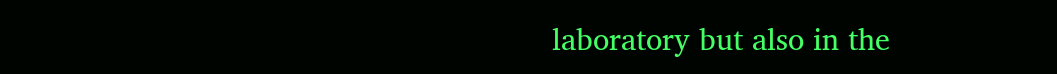laboratory but also in the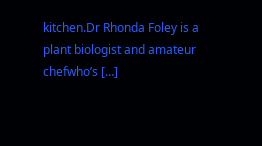kitchen.Dr Rhonda Foley is a plant biologist and amateur chefwho’s […]